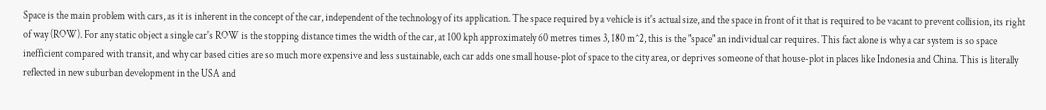Space is the main problem with cars, as it is inherent in the concept of the car, independent of the technology of its application. The space required by a vehicle is it's actual size, and the space in front of it that is required to be vacant to prevent collision, its right of way (ROW). For any static object a single car's ROW is the stopping distance times the width of the car, at 100 kph approximately 60 metres times 3, 180 m^2, this is the "space" an individual car requires. This fact alone is why a car system is so space inefficient compared with transit, and why car based cities are so much more expensive and less sustainable, each car adds one small house-plot of space to the city area, or deprives someone of that house-plot in places like Indonesia and China. This is literally reflected in new suburban development in the USA and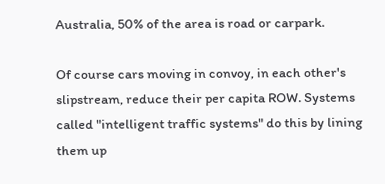Australia, 50% of the area is road or carpark.

Of course cars moving in convoy, in each other's slipstream, reduce their per capita ROW. Systems called "intelligent traffic systems" do this by lining them up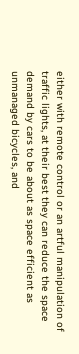either with remote control or an artful manipulation of traffic lights, at their best they can reduce the space demand by cars to be about as space efficient as unmanaged bicycles, and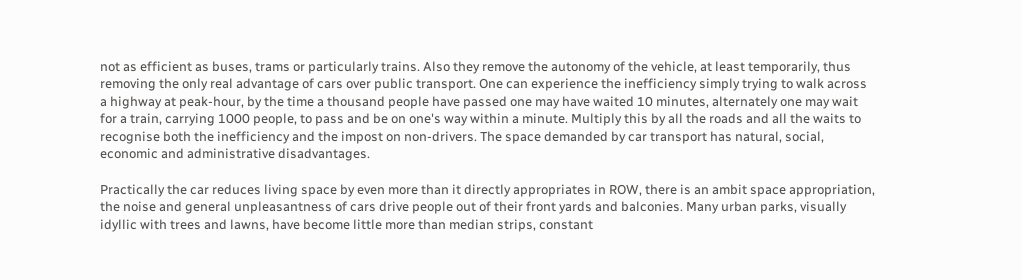not as efficient as buses, trams or particularly trains. Also they remove the autonomy of the vehicle, at least temporarily, thus removing the only real advantage of cars over public transport. One can experience the inefficiency simply trying to walk across a highway at peak-hour, by the time a thousand people have passed one may have waited 10 minutes, alternately one may wait for a train, carrying 1000 people, to pass and be on one's way within a minute. Multiply this by all the roads and all the waits to recognise both the inefficiency and the impost on non-drivers. The space demanded by car transport has natural, social, economic and administrative disadvantages.

Practically the car reduces living space by even more than it directly appropriates in ROW, there is an ambit space appropriation, the noise and general unpleasantness of cars drive people out of their front yards and balconies. Many urban parks, visually idyllic with trees and lawns, have become little more than median strips, constant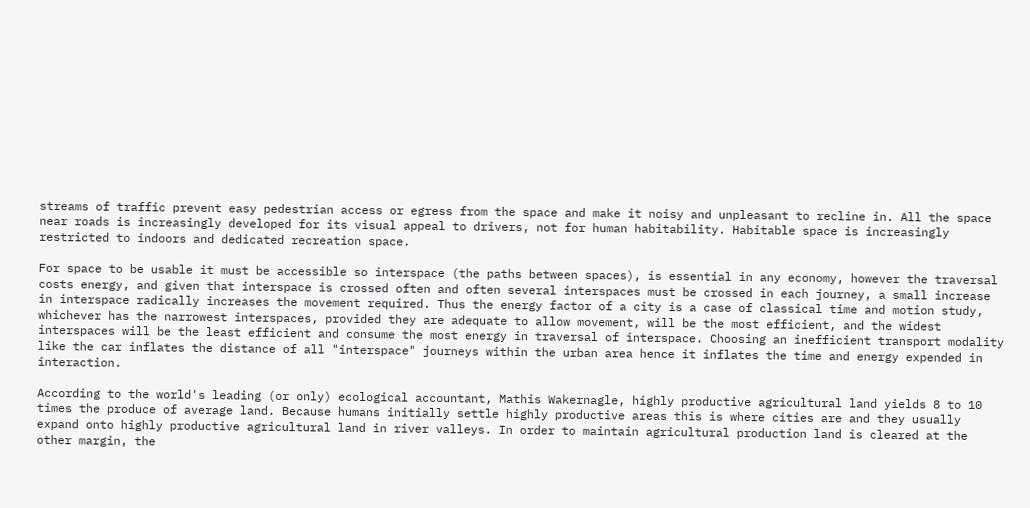streams of traffic prevent easy pedestrian access or egress from the space and make it noisy and unpleasant to recline in. All the space near roads is increasingly developed for its visual appeal to drivers, not for human habitability. Habitable space is increasingly restricted to indoors and dedicated recreation space.

For space to be usable it must be accessible so interspace (the paths between spaces), is essential in any economy, however the traversal costs energy, and given that interspace is crossed often and often several interspaces must be crossed in each journey, a small increase in interspace radically increases the movement required. Thus the energy factor of a city is a case of classical time and motion study, whichever has the narrowest interspaces, provided they are adequate to allow movement, will be the most efficient, and the widest interspaces will be the least efficient and consume the most energy in traversal of interspace. Choosing an inefficient transport modality like the car inflates the distance of all "interspace" journeys within the urban area hence it inflates the time and energy expended in interaction.

According to the world's leading (or only) ecological accountant, Mathis Wakernagle, highly productive agricultural land yields 8 to 10 times the produce of average land. Because humans initially settle highly productive areas this is where cities are and they usually expand onto highly productive agricultural land in river valleys. In order to maintain agricultural production land is cleared at the other margin, the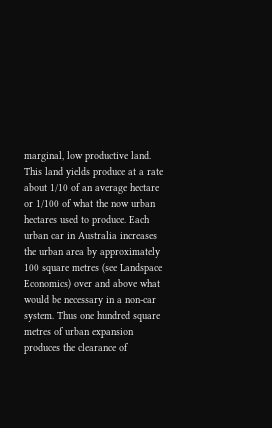marginal, low productive land. This land yields produce at a rate about 1/10 of an average hectare or 1/100 of what the now urban hectares used to produce. Each urban car in Australia increases the urban area by approximately 100 square metres (see Landspace Economics) over and above what would be necessary in a non-car system. Thus one hundred square metres of urban expansion produces the clearance of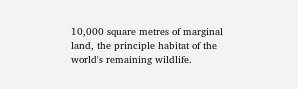10,000 square metres of marginal land, the principle habitat of the world's remaining wildlife.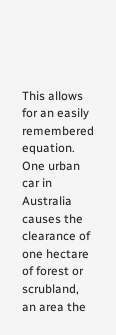This allows for an easily remembered equation. One urban car in Australia causes the clearance of one hectare of forest or scrubland, an area the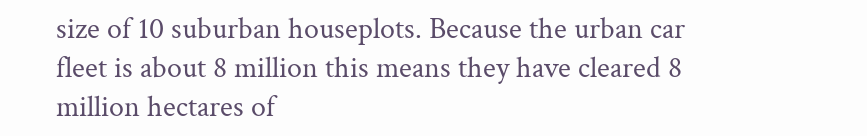size of 10 suburban houseplots. Because the urban car fleet is about 8 million this means they have cleared 8 million hectares of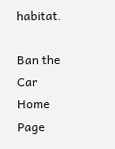habitat.

Ban the Car     Home Page